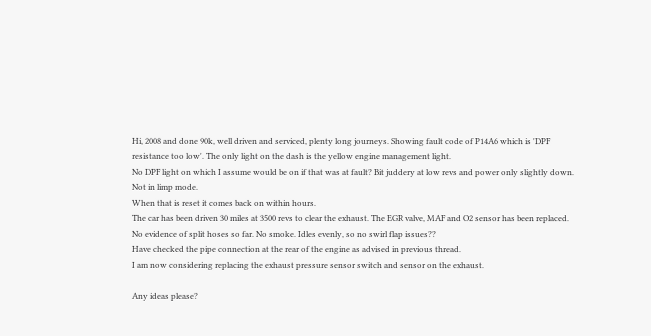Hi, 2008 and done 90k, well driven and serviced, plenty long journeys. Showing fault code of P14A6 which is 'DPF resistance too low'. The only light on the dash is the yellow engine management light.
No DPF light on which I assume would be on if that was at fault? Bit juddery at low revs and power only slightly down. Not in limp mode.
When that is reset it comes back on within hours.
The car has been driven 30 miles at 3500 revs to clear the exhaust. The EGR valve, MAF and O2 sensor has been replaced. No evidence of split hoses so far. No smoke. Idles evenly, so no swirl flap issues??
Have checked the pipe connection at the rear of the engine as advised in previous thread.
I am now considering replacing the exhaust pressure sensor switch and sensor on the exhaust.

Any ideas please?